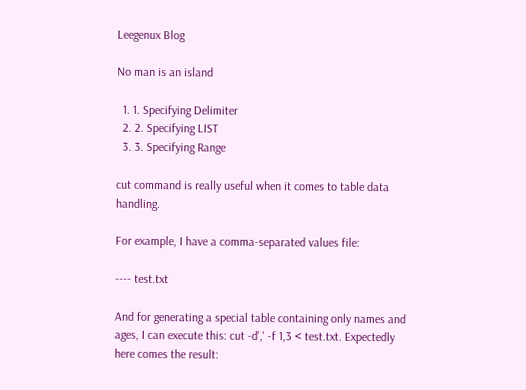Leegenux Blog

No man is an island

  1. 1. Specifying Delimiter
  2. 2. Specifying LIST
  3. 3. Specifying Range

cut command is really useful when it comes to table data handling.

For example, I have a comma-separated values file:

---- test.txt

And for generating a special table containing only names and ages, I can execute this: cut -d',' -f 1,3 < test.txt. Expectedly here comes the result: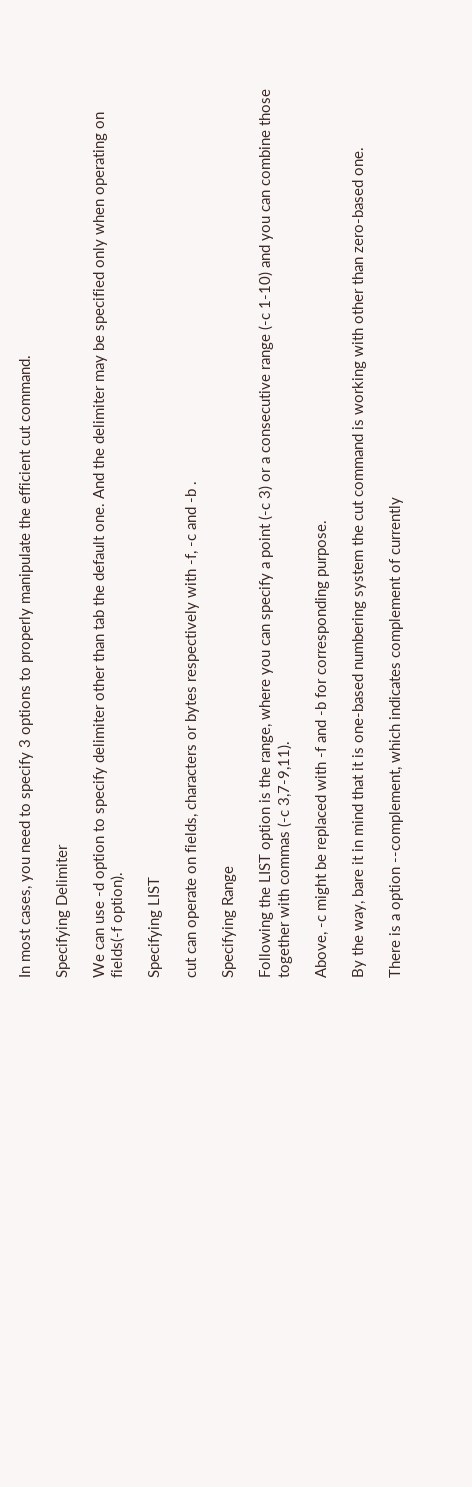In most cases, you need to specify 3 options to properly manipulate the efficient cut command.

Specifying Delimiter

We can use -d option to specify delimiter other than tab the default one. And the delimiter may be specified only when operating on fields(-f option).

Specifying LIST

cut can operate on fields, characters or bytes respectively with -f, -c and -b .

Specifying Range

Following the LIST option is the range, where you can specify a point (-c 3) or a consecutive range (-c 1-10) and you can combine those together with commas (-c 3,7-9,11).

Above, -c might be replaced with -f and -b for corresponding purpose.

By the way, bare it in mind that it is one-based numbering system the cut command is working with other than zero-based one.

There is a option --complement, which indicates complement of currently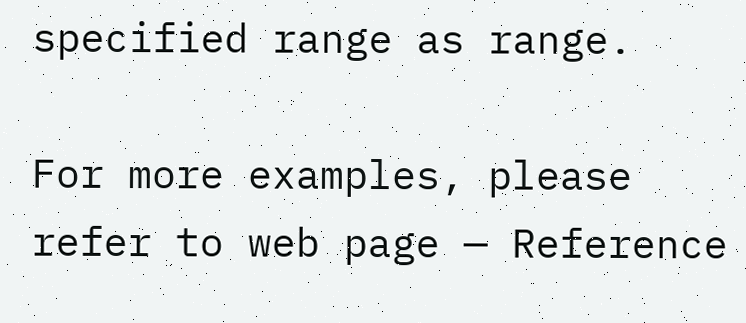specified range as range.

For more examples, please refer to web page — Reference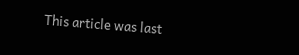This article was last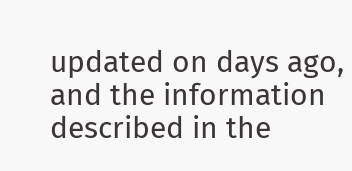updated on days ago, and the information described in the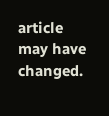article may have changed.